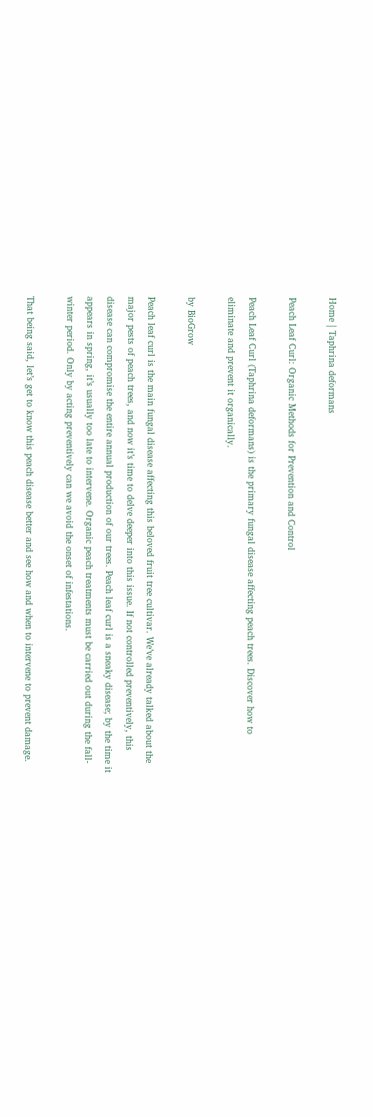Home | Taphrina deformans

Peach Leaf Curl: Organic Methods for Prevention and Control

Peach Leaf Curl (Taphrina deformans) is the primary fungal disease affecting peach trees. Discover how to eliminate and prevent it organically.

by BioGrow

Peach leaf curl is the main fungal disease affecting this beloved fruit tree cultivar. We’ve already talked about the major pests of peach trees, and now it’s time to delve deeper into this issue. If not controlled preventively, this disease can compromise the entire annual production of our trees. Peach leaf curl is a sneaky disease; by the time it appears in spring, it’s usually too late to intervene. Organic peach treatments must be carried out during the fall-winter period. Only by acting preventively can we avoid the onset of infestations.

That being said, let’s get to know this peach disease better and see how and when to intervene to prevent damage.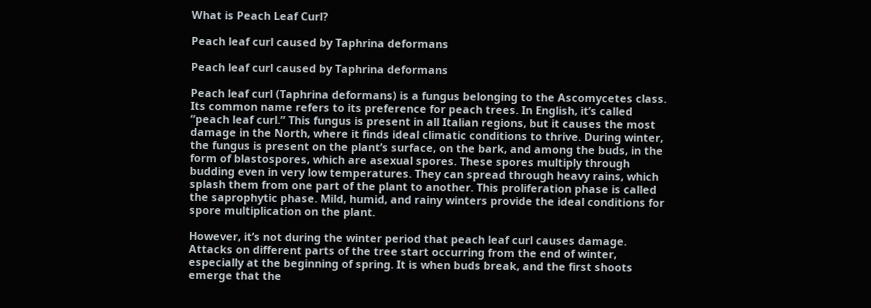What is Peach Leaf Curl?

Peach leaf curl caused by Taphrina deformans

Peach leaf curl caused by Taphrina deformans

Peach leaf curl (Taphrina deformans) is a fungus belonging to the Ascomycetes class. Its common name refers to its preference for peach trees. In English, it’s called “peach leaf curl.” This fungus is present in all Italian regions, but it causes the most damage in the North, where it finds ideal climatic conditions to thrive. During winter, the fungus is present on the plant’s surface, on the bark, and among the buds, in the form of blastospores, which are asexual spores. These spores multiply through budding even in very low temperatures. They can spread through heavy rains, which splash them from one part of the plant to another. This proliferation phase is called the saprophytic phase. Mild, humid, and rainy winters provide the ideal conditions for spore multiplication on the plant.

However, it’s not during the winter period that peach leaf curl causes damage. Attacks on different parts of the tree start occurring from the end of winter, especially at the beginning of spring. It is when buds break, and the first shoots emerge that the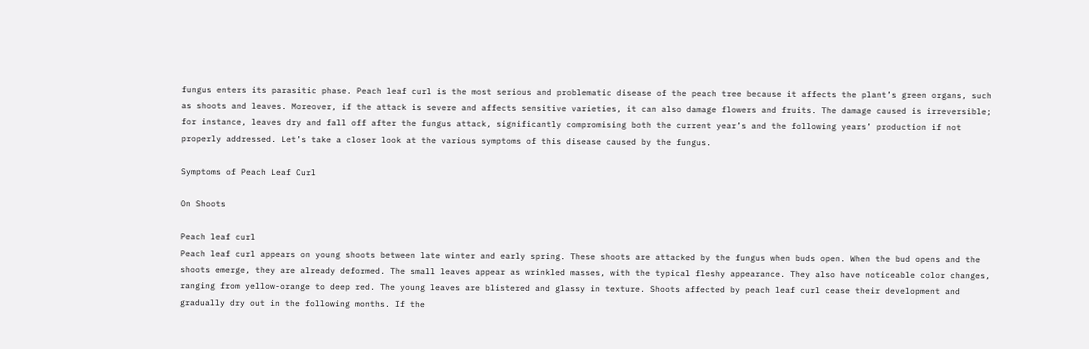fungus enters its parasitic phase. Peach leaf curl is the most serious and problematic disease of the peach tree because it affects the plant’s green organs, such as shoots and leaves. Moreover, if the attack is severe and affects sensitive varieties, it can also damage flowers and fruits. The damage caused is irreversible; for instance, leaves dry and fall off after the fungus attack, significantly compromising both the current year’s and the following years’ production if not properly addressed. Let’s take a closer look at the various symptoms of this disease caused by the fungus.

Symptoms of Peach Leaf Curl

On Shoots

Peach leaf curl
Peach leaf curl appears on young shoots between late winter and early spring. These shoots are attacked by the fungus when buds open. When the bud opens and the shoots emerge, they are already deformed. The small leaves appear as wrinkled masses, with the typical fleshy appearance. They also have noticeable color changes, ranging from yellow-orange to deep red. The young leaves are blistered and glassy in texture. Shoots affected by peach leaf curl cease their development and gradually dry out in the following months. If the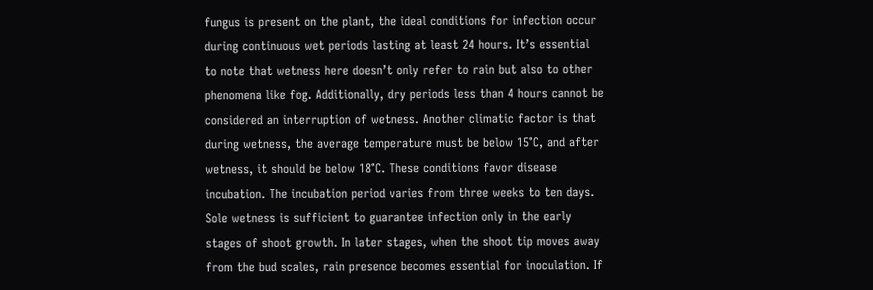fungus is present on the plant, the ideal conditions for infection occur during continuous wet periods lasting at least 24 hours. It’s essential to note that wetness here doesn’t only refer to rain but also to other phenomena like fog. Additionally, dry periods less than 4 hours cannot be considered an interruption of wetness. Another climatic factor is that during wetness, the average temperature must be below 15°C, and after wetness, it should be below 18°C. These conditions favor disease incubation. The incubation period varies from three weeks to ten days. Sole wetness is sufficient to guarantee infection only in the early stages of shoot growth. In later stages, when the shoot tip moves away from the bud scales, rain presence becomes essential for inoculation. If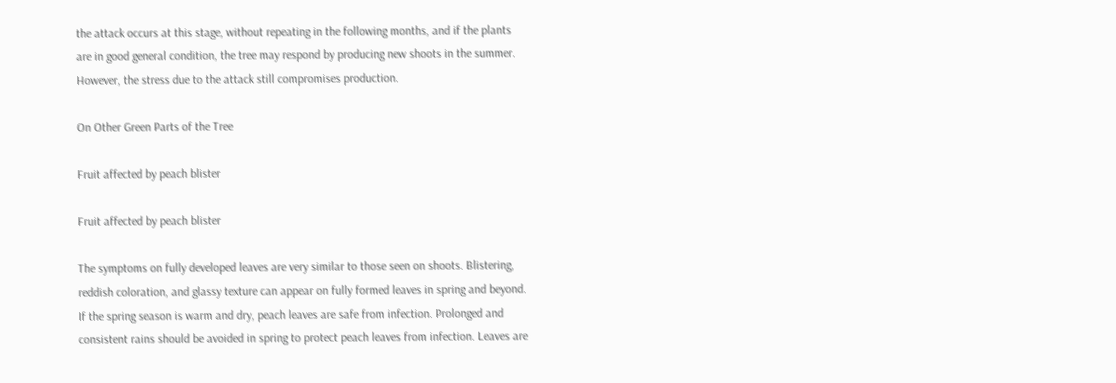the attack occurs at this stage, without repeating in the following months, and if the plants are in good general condition, the tree may respond by producing new shoots in the summer. However, the stress due to the attack still compromises production.

On Other Green Parts of the Tree

Fruit affected by peach blister

Fruit affected by peach blister

The symptoms on fully developed leaves are very similar to those seen on shoots. Blistering, reddish coloration, and glassy texture can appear on fully formed leaves in spring and beyond. If the spring season is warm and dry, peach leaves are safe from infection. Prolonged and consistent rains should be avoided in spring to protect peach leaves from infection. Leaves are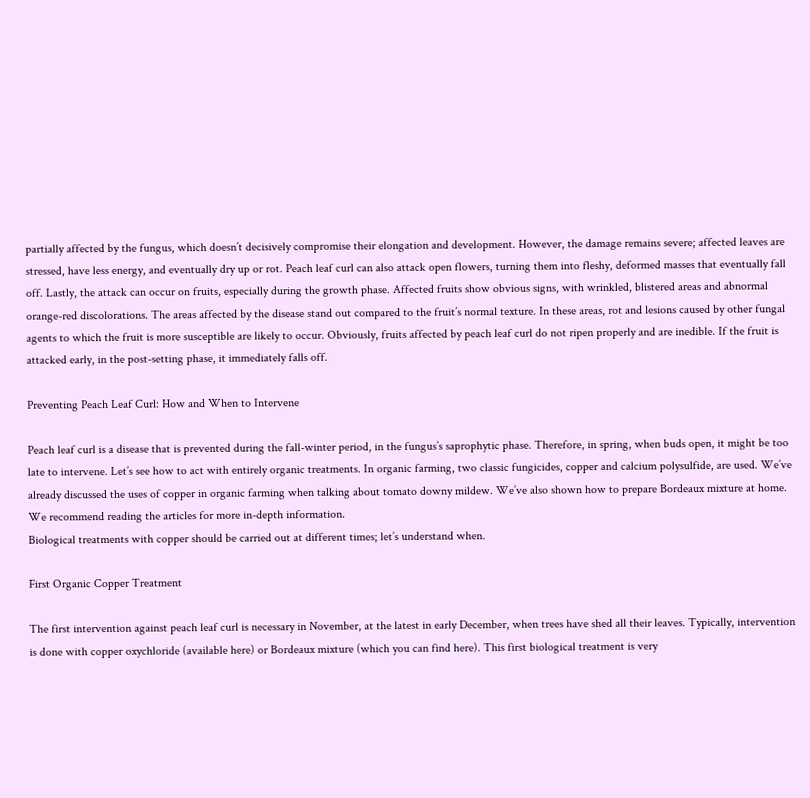partially affected by the fungus, which doesn’t decisively compromise their elongation and development. However, the damage remains severe; affected leaves are stressed, have less energy, and eventually dry up or rot. Peach leaf curl can also attack open flowers, turning them into fleshy, deformed masses that eventually fall off. Lastly, the attack can occur on fruits, especially during the growth phase. Affected fruits show obvious signs, with wrinkled, blistered areas and abnormal orange-red discolorations. The areas affected by the disease stand out compared to the fruit’s normal texture. In these areas, rot and lesions caused by other fungal agents to which the fruit is more susceptible are likely to occur. Obviously, fruits affected by peach leaf curl do not ripen properly and are inedible. If the fruit is attacked early, in the post-setting phase, it immediately falls off.

Preventing Peach Leaf Curl: How and When to Intervene

Peach leaf curl is a disease that is prevented during the fall-winter period, in the fungus’s saprophytic phase. Therefore, in spring, when buds open, it might be too late to intervene. Let’s see how to act with entirely organic treatments. In organic farming, two classic fungicides, copper and calcium polysulfide, are used. We’ve already discussed the uses of copper in organic farming when talking about tomato downy mildew. We’ve also shown how to prepare Bordeaux mixture at home. We recommend reading the articles for more in-depth information.
Biological treatments with copper should be carried out at different times; let’s understand when.

First Organic Copper Treatment

The first intervention against peach leaf curl is necessary in November, at the latest in early December, when trees have shed all their leaves. Typically, intervention is done with copper oxychloride (available here) or Bordeaux mixture (which you can find here). This first biological treatment is very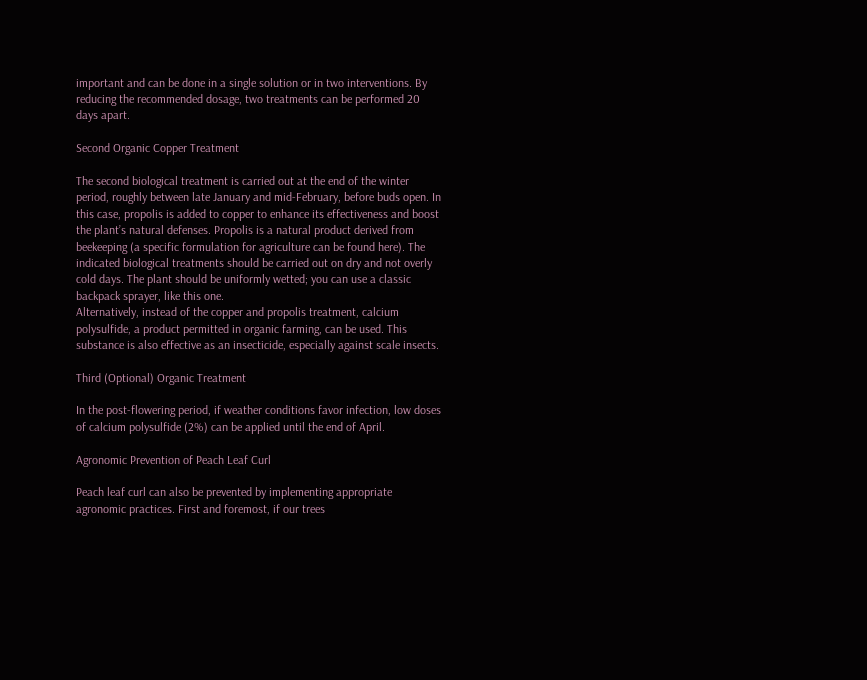important and can be done in a single solution or in two interventions. By reducing the recommended dosage, two treatments can be performed 20 days apart.

Second Organic Copper Treatment

The second biological treatment is carried out at the end of the winter period, roughly between late January and mid-February, before buds open. In this case, propolis is added to copper to enhance its effectiveness and boost the plant’s natural defenses. Propolis is a natural product derived from beekeeping (a specific formulation for agriculture can be found here). The indicated biological treatments should be carried out on dry and not overly cold days. The plant should be uniformly wetted; you can use a classic backpack sprayer, like this one.
Alternatively, instead of the copper and propolis treatment, calcium polysulfide, a product permitted in organic farming, can be used. This substance is also effective as an insecticide, especially against scale insects.

Third (Optional) Organic Treatment

In the post-flowering period, if weather conditions favor infection, low doses of calcium polysulfide (2%) can be applied until the end of April.

Agronomic Prevention of Peach Leaf Curl

Peach leaf curl can also be prevented by implementing appropriate agronomic practices. First and foremost, if our trees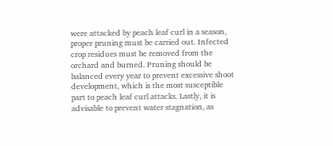were attacked by peach leaf curl in a season, proper pruning must be carried out. Infected crop residues must be removed from the orchard and burned. Pruning should be balanced every year to prevent excessive shoot development, which is the most susceptible part to peach leaf curl attacks. Lastly, it is advisable to prevent water stagnation, as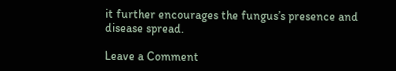it further encourages the fungus’s presence and disease spread.

Leave a Comment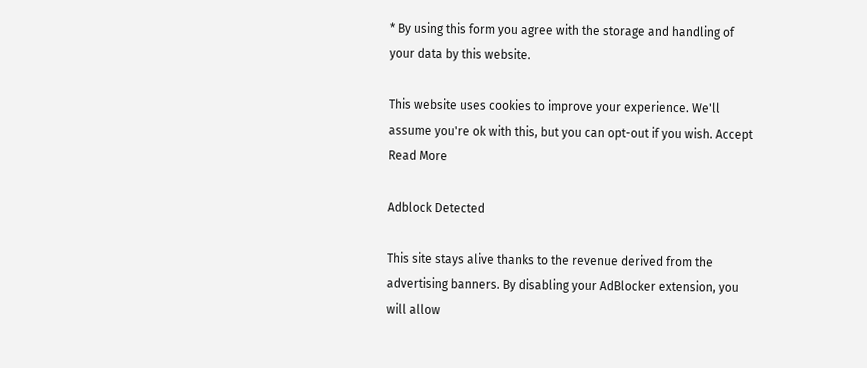* By using this form you agree with the storage and handling of your data by this website.

This website uses cookies to improve your experience. We'll assume you're ok with this, but you can opt-out if you wish. Accept Read More

Adblock Detected

This site stays alive thanks to the revenue derived from the advertising banners. By disabling your AdBlocker extension, you will allow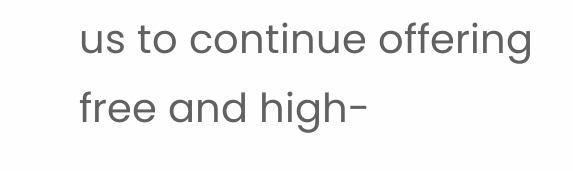us to continue offering free and high-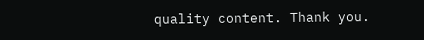quality content. Thank you.